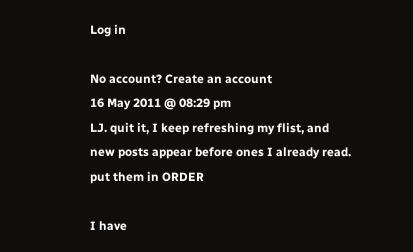Log in

No account? Create an account
16 May 2011 @ 08:29 pm
LJ. quit it, I keep refreshing my flist, and new posts appear before ones I already read. put them in ORDER

I have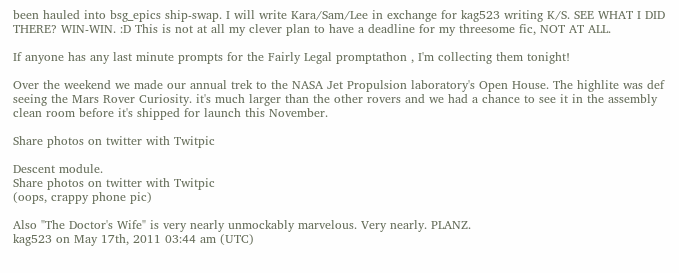been hauled into bsg_epics ship-swap. I will write Kara/Sam/Lee in exchange for kag523 writing K/S. SEE WHAT I DID THERE? WIN-WIN. :D This is not at all my clever plan to have a deadline for my threesome fic, NOT AT ALL.

If anyone has any last minute prompts for the Fairly Legal promptathon , I'm collecting them tonight!

Over the weekend we made our annual trek to the NASA Jet Propulsion laboratory's Open House. The highlite was def seeing the Mars Rover Curiosity. it's much larger than the other rovers and we had a chance to see it in the assembly clean room before it's shipped for launch this November.

Share photos on twitter with Twitpic

Descent module.
Share photos on twitter with Twitpic
(oops, crappy phone pic)

Also "The Doctor's Wife" is very nearly unmockably marvelous. Very nearly. PLANZ.
kag523 on May 17th, 2011 03:44 am (UTC)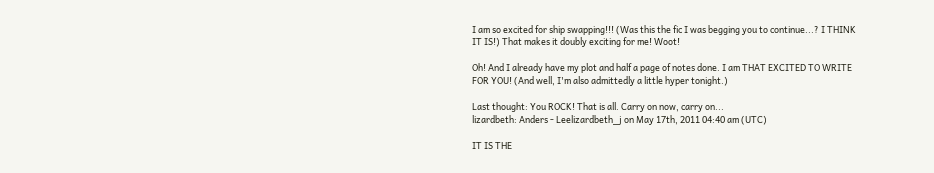I am so excited for ship swapping!!! (Was this the fic I was begging you to continue...? I THINK IT IS!) That makes it doubly exciting for me! Woot!

Oh! And I already have my plot and half a page of notes done. I am THAT EXCITED TO WRITE FOR YOU! (And well, I'm also admittedly a little hyper tonight.)

Last thought: You ROCK! That is all. Carry on now, carry on...
lizardbeth: Anders - Leelizardbeth_j on May 17th, 2011 04:40 am (UTC)

IT IS THE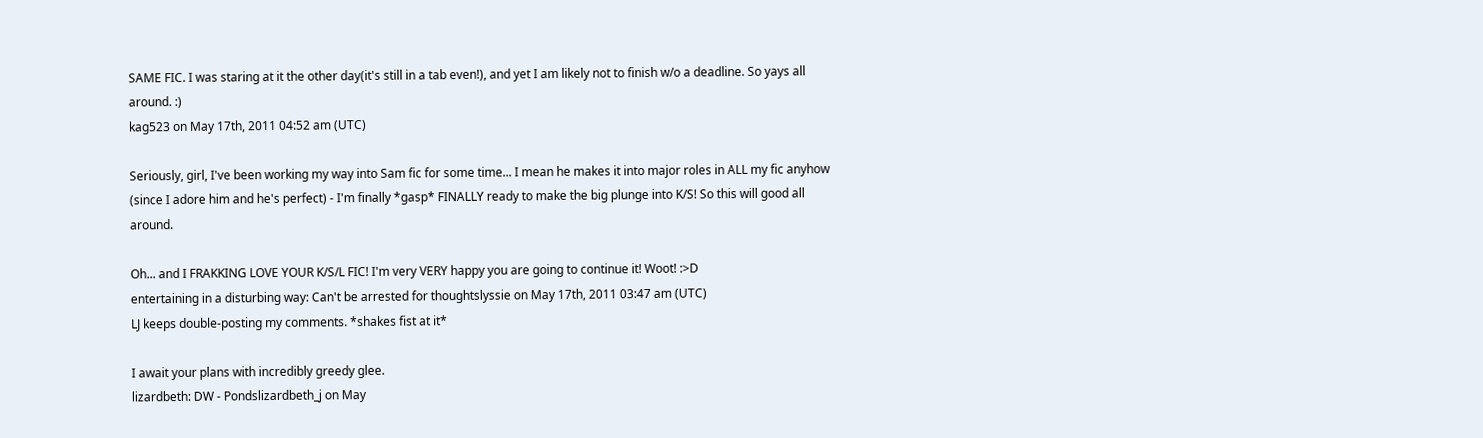SAME FIC. I was staring at it the other day(it's still in a tab even!), and yet I am likely not to finish w/o a deadline. So yays all around. :)
kag523 on May 17th, 2011 04:52 am (UTC)

Seriously, girl, I've been working my way into Sam fic for some time... I mean he makes it into major roles in ALL my fic anyhow (since I adore him and he's perfect) - I'm finally *gasp* FINALLY ready to make the big plunge into K/S! So this will good all around.

Oh... and I FRAKKING LOVE YOUR K/S/L FIC! I'm very VERY happy you are going to continue it! Woot! :>D
entertaining in a disturbing way: Can't be arrested for thoughtslyssie on May 17th, 2011 03:47 am (UTC)
LJ keeps double-posting my comments. *shakes fist at it*

I await your plans with incredibly greedy glee.
lizardbeth: DW - Pondslizardbeth_j on May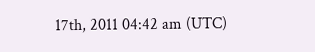17th, 2011 04:42 am (UTC)